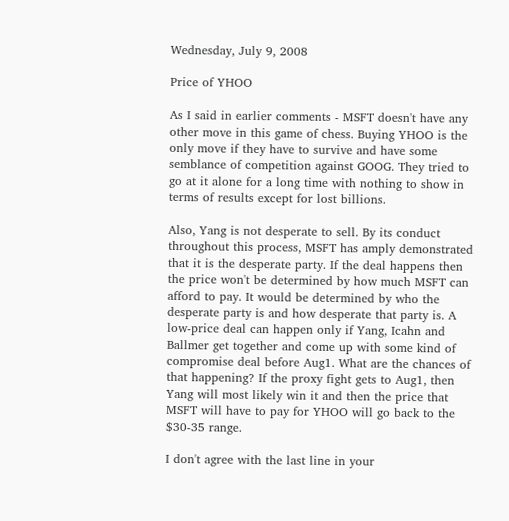Wednesday, July 9, 2008

Price of YHOO

As I said in earlier comments - MSFT doesn't have any other move in this game of chess. Buying YHOO is the only move if they have to survive and have some semblance of competition against GOOG. They tried to go at it alone for a long time with nothing to show in terms of results except for lost billions.

Also, Yang is not desperate to sell. By its conduct throughout this process, MSFT has amply demonstrated that it is the desperate party. If the deal happens then the price won't be determined by how much MSFT can afford to pay. It would be determined by who the desperate party is and how desperate that party is. A low-price deal can happen only if Yang, Icahn and Ballmer get together and come up with some kind of compromise deal before Aug1. What are the chances of that happening? If the proxy fight gets to Aug1, then Yang will most likely win it and then the price that MSFT will have to pay for YHOO will go back to the $30-35 range.

I don't agree with the last line in your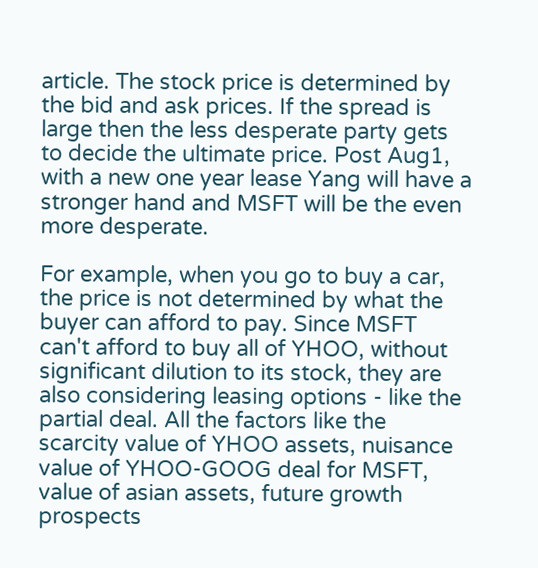article. The stock price is determined by the bid and ask prices. If the spread is large then the less desperate party gets to decide the ultimate price. Post Aug1, with a new one year lease Yang will have a stronger hand and MSFT will be the even more desperate.

For example, when you go to buy a car, the price is not determined by what the buyer can afford to pay. Since MSFT can't afford to buy all of YHOO, without significant dilution to its stock, they are also considering leasing options - like the partial deal. All the factors like the scarcity value of YHOO assets, nuisance value of YHOO-GOOG deal for MSFT, value of asian assets, future growth prospects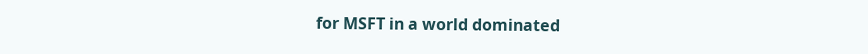for MSFT in a world dominated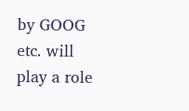by GOOG etc. will play a role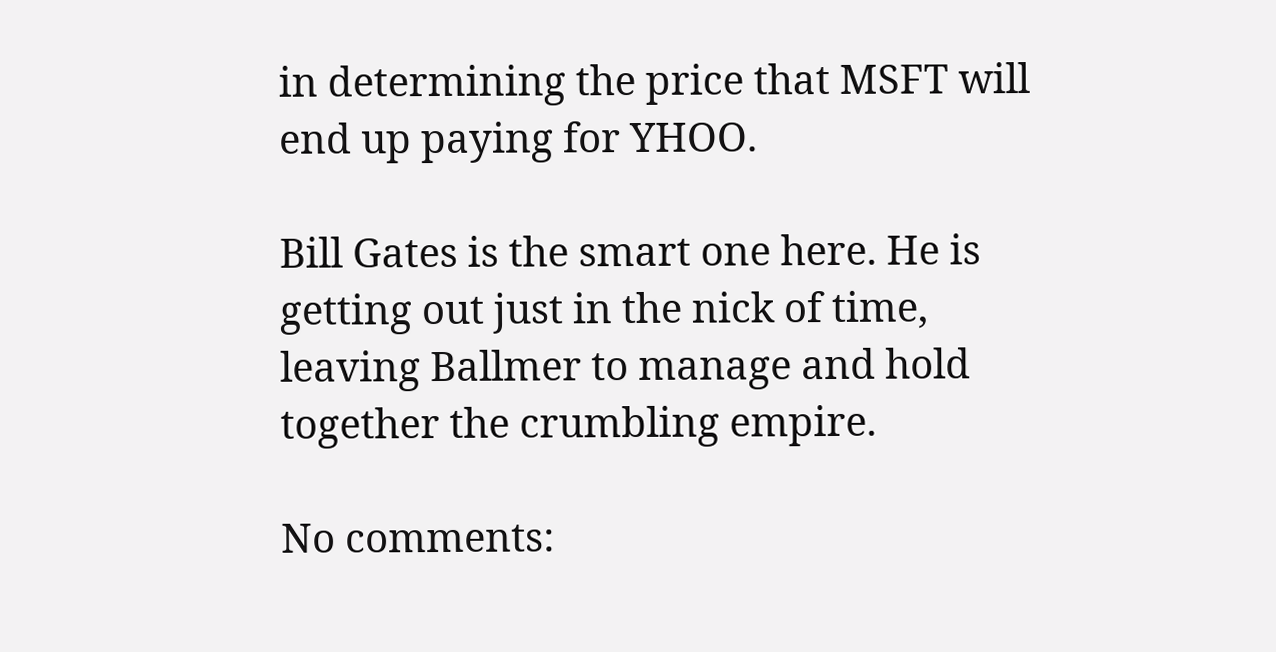in determining the price that MSFT will end up paying for YHOO.

Bill Gates is the smart one here. He is getting out just in the nick of time, leaving Ballmer to manage and hold together the crumbling empire.

No comments: